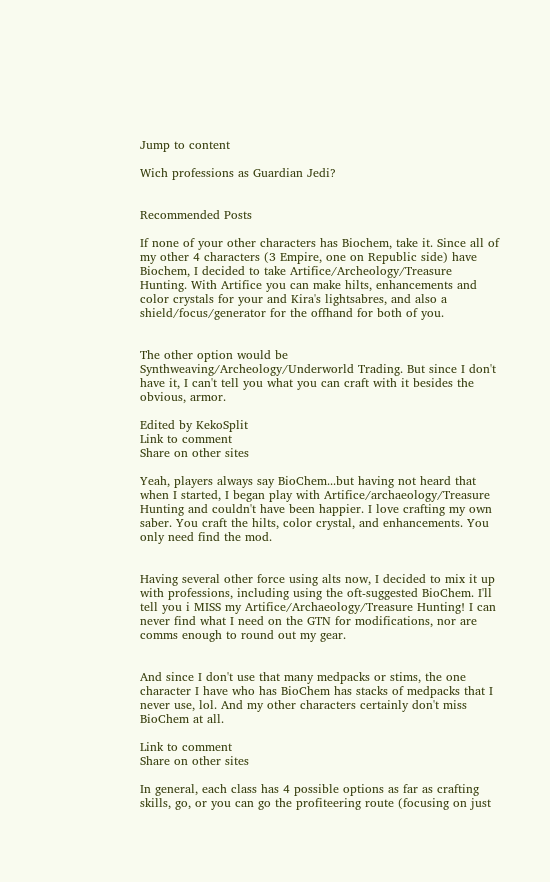Jump to content

Wich professions as Guardian Jedi?


Recommended Posts

If none of your other characters has Biochem, take it. Since all of my other 4 characters (3 Empire, one on Republic side) have Biochem, I decided to take Artifice/Archeology/Treasure Hunting. With Artifice you can make hilts, enhancements and color crystals for your and Kira's lightsabres, and also a shield/focus/generator for the offhand for both of you.


The other option would be Synthweaving/Archeology/Underworld Trading. But since I don't have it, I can't tell you what you can craft with it besides the obvious, armor.

Edited by KekoSplit
Link to comment
Share on other sites

Yeah, players always say BioChem...but having not heard that when I started, I began play with Artifice/archaeology/Treasure Hunting and couldn't have been happier. I love crafting my own saber. You craft the hilts, color crystal, and enhancements. You only need find the mod.


Having several other force using alts now, I decided to mix it up with professions, including using the oft-suggested BioChem. I'll tell you i MISS my Artifice/Archaeology/Treasure Hunting! I can never find what I need on the GTN for modifications, nor are comms enough to round out my gear.


And since I don't use that many medpacks or stims, the one character I have who has BioChem has stacks of medpacks that I never use, lol. And my other characters certainly don't miss BioChem at all.

Link to comment
Share on other sites

In general, each class has 4 possible options as far as crafting skills, go, or you can go the profiteering route (focusing on just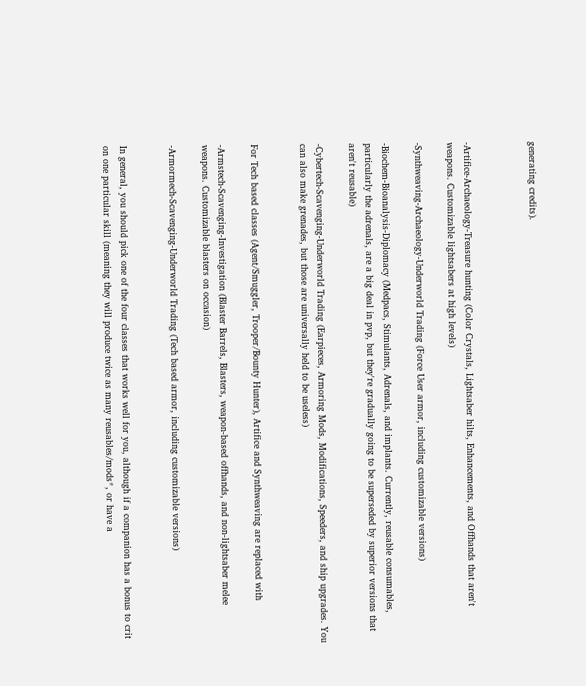generating credits).



-Artifice-Archaeology-Treasure hunting (Color Crystals, Lightsaber hilts, Enhancements, and Offhands that aren't weapons. Customizable lightsabers at high levels)

-Synthweaving-Archaeology-Underworld Trading (Force User armor, including customizable versions)

-Biochem-Bioanalysis-Diplomacy (Medpacs, Stimulants, Adrenals, and implants. Currently, reusable consumables, particularly the adrenals, are a big deal in pvp, but they're gradually going to be superseded by superior versions that aren't reusable)

-Cybertech-Scavenging-Underworld Trading (Earpieces, Armoring Mods, Modifications, Speeders, and ship upgrades. You can also make grenades, but those are universally held to be useless)


For Tech based classes (Agent/Smuggler, Trooper/Bounty Hunter), Artifice and Synthweaving are replaced with

-Armstech-Scavenging-Investigation (Blaster Barrels, Blasters, weapon-based offhands, and non-lightsaber melee weapons. Customizable blasters on occasion)

-Armormech-Scavenging-Underworld Trading (Tech based armor, including customizable versions)


In general, you should pick one of the four classes that works well for you, although if a companion has a bonus to crit on one particular skill (meaning they will produce twice as many reusables/mods*, or have a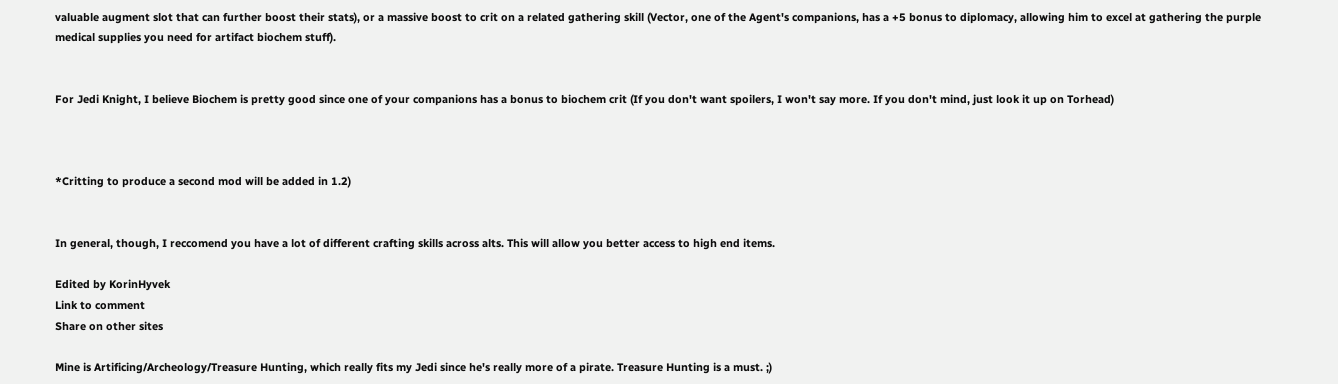valuable augment slot that can further boost their stats), or a massive boost to crit on a related gathering skill (Vector, one of the Agent's companions, has a +5 bonus to diplomacy, allowing him to excel at gathering the purple medical supplies you need for artifact biochem stuff).


For Jedi Knight, I believe Biochem is pretty good since one of your companions has a bonus to biochem crit (If you don't want spoilers, I won't say more. If you don't mind, just look it up on Torhead)



*Critting to produce a second mod will be added in 1.2)


In general, though, I reccomend you have a lot of different crafting skills across alts. This will allow you better access to high end items.

Edited by KorinHyvek
Link to comment
Share on other sites

Mine is Artificing/Archeology/Treasure Hunting, which really fits my Jedi since he's really more of a pirate. Treasure Hunting is a must. ;)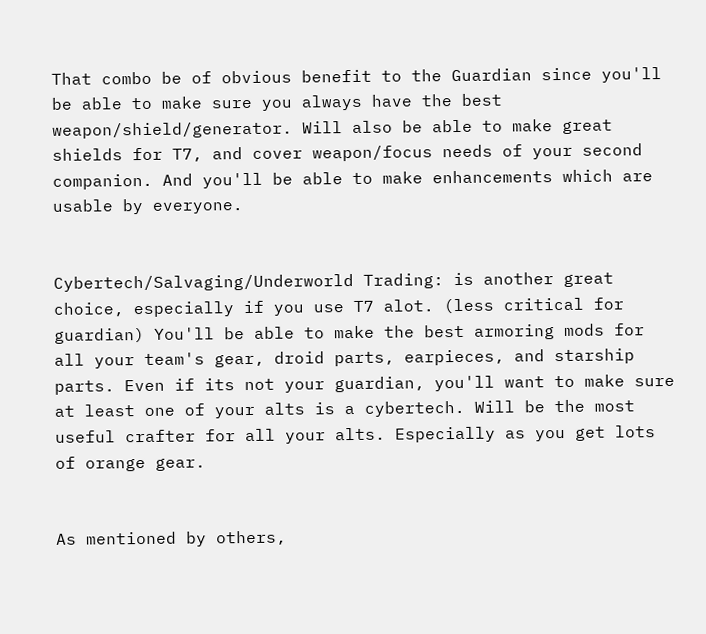That combo be of obvious benefit to the Guardian since you'll be able to make sure you always have the best weapon/shield/generator. Will also be able to make great shields for T7, and cover weapon/focus needs of your second companion. And you'll be able to make enhancements which are usable by everyone.


Cybertech/Salvaging/Underworld Trading: is another great choice, especially if you use T7 alot. (less critical for guardian) You'll be able to make the best armoring mods for all your team's gear, droid parts, earpieces, and starship parts. Even if its not your guardian, you'll want to make sure at least one of your alts is a cybertech. Will be the most useful crafter for all your alts. Especially as you get lots of orange gear.


As mentioned by others,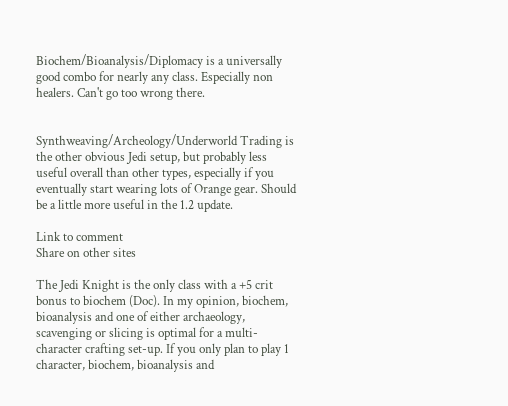Biochem/Bioanalysis/Diplomacy is a universally good combo for nearly any class. Especially non healers. Can't go too wrong there.


Synthweaving/Archeology/Underworld Trading is the other obvious Jedi setup, but probably less useful overall than other types, especially if you eventually start wearing lots of Orange gear. Should be a little more useful in the 1.2 update.

Link to comment
Share on other sites

The Jedi Knight is the only class with a +5 crit bonus to biochem (Doc). In my opinion, biochem, bioanalysis and one of either archaeology, scavenging or slicing is optimal for a multi-character crafting set-up. If you only plan to play 1 character, biochem, bioanalysis and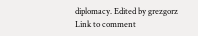diplomacy. Edited by grezgorz
Link to comment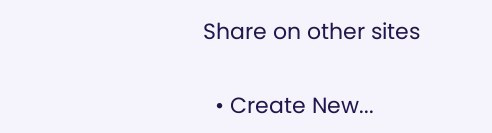Share on other sites

  • Create New...